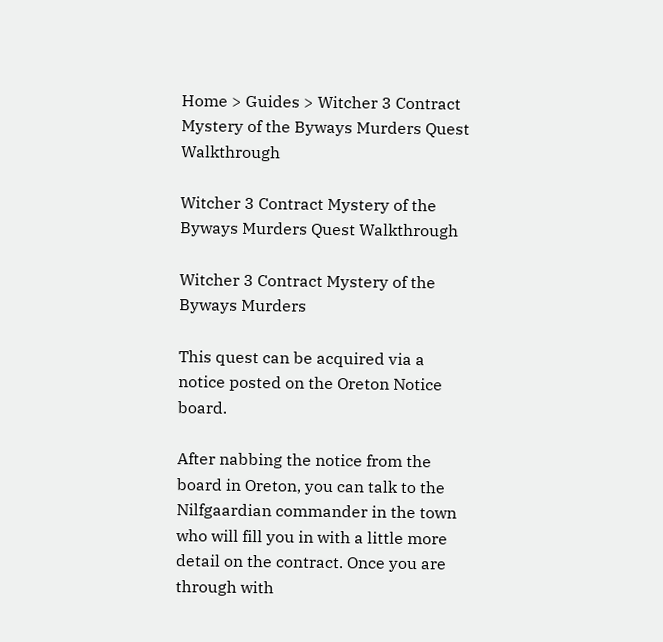Home > Guides > Witcher 3 Contract Mystery of the Byways Murders Quest Walkthrough

Witcher 3 Contract Mystery of the Byways Murders Quest Walkthrough

Witcher 3 Contract Mystery of the Byways Murders

This quest can be acquired via a notice posted on the Oreton Notice board.

After nabbing the notice from the board in Oreton, you can talk to the Nilfgaardian commander in the town who will fill you in with a little more detail on the contract. Once you are through with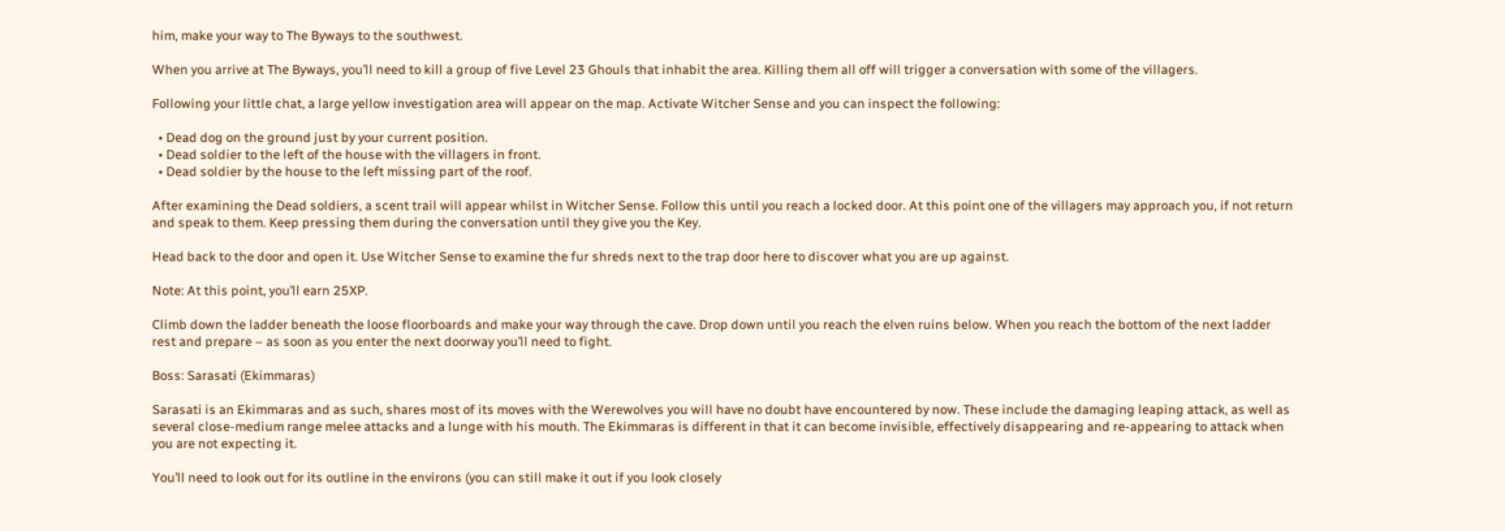him, make your way to The Byways to the southwest.

When you arrive at The Byways, you’ll need to kill a group of five Level 23 Ghouls that inhabit the area. Killing them all off will trigger a conversation with some of the villagers.

Following your little chat, a large yellow investigation area will appear on the map. Activate Witcher Sense and you can inspect the following:

  • Dead dog on the ground just by your current position.
  • Dead soldier to the left of the house with the villagers in front.
  • Dead soldier by the house to the left missing part of the roof.

After examining the Dead soldiers, a scent trail will appear whilst in Witcher Sense. Follow this until you reach a locked door. At this point one of the villagers may approach you, if not return and speak to them. Keep pressing them during the conversation until they give you the Key.

Head back to the door and open it. Use Witcher Sense to examine the fur shreds next to the trap door here to discover what you are up against.

Note: At this point, you’ll earn 25XP.

Climb down the ladder beneath the loose floorboards and make your way through the cave. Drop down until you reach the elven ruins below. When you reach the bottom of the next ladder rest and prepare – as soon as you enter the next doorway you’ll need to fight.

Boss: Sarasati (Ekimmaras)

Sarasati is an Ekimmaras and as such, shares most of its moves with the Werewolves you will have no doubt have encountered by now. These include the damaging leaping attack, as well as several close-medium range melee attacks and a lunge with his mouth. The Ekimmaras is different in that it can become invisible, effectively disappearing and re-appearing to attack when you are not expecting it.

You’ll need to look out for its outline in the environs (you can still make it out if you look closely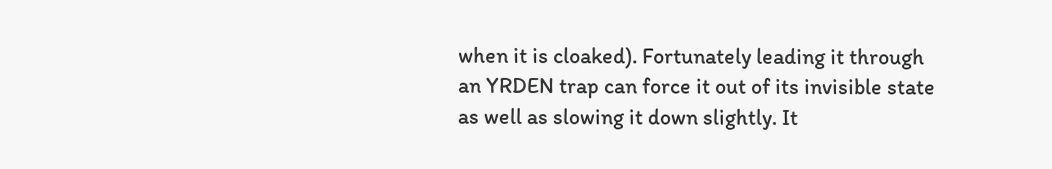when it is cloaked). Fortunately leading it through an YRDEN trap can force it out of its invisible state as well as slowing it down slightly. It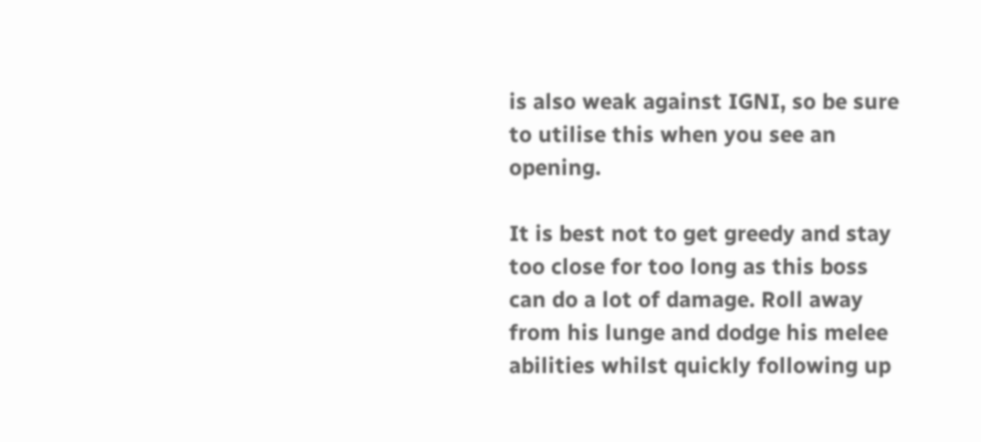is also weak against IGNI, so be sure to utilise this when you see an opening.

It is best not to get greedy and stay too close for too long as this boss can do a lot of damage. Roll away from his lunge and dodge his melee abilities whilst quickly following up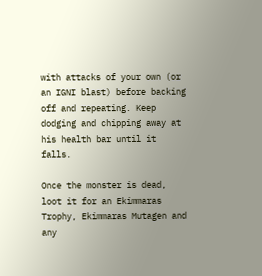with attacks of your own (or an IGNI blast) before backing off and repeating. Keep dodging and chipping away at his health bar until it falls.

Once the monster is dead, loot it for an Ekimmaras Trophy, Ekimmaras Mutagen and any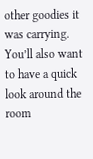other goodies it was carrying. You’ll also want to have a quick look around the room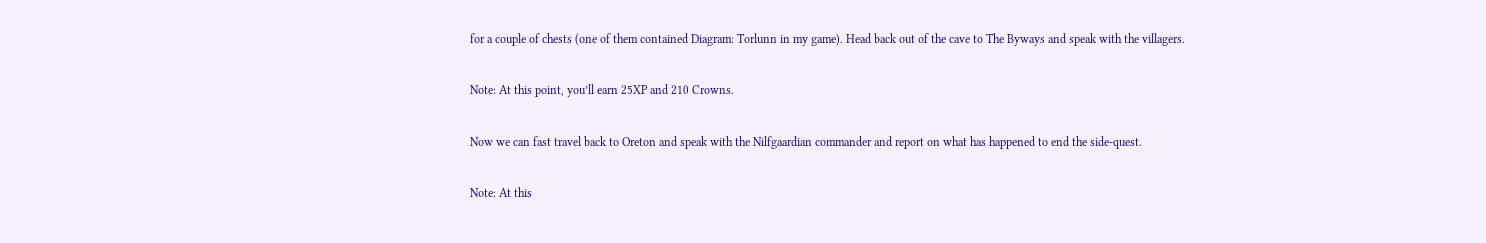for a couple of chests (one of them contained Diagram: Torlunn in my game). Head back out of the cave to The Byways and speak with the villagers.

Note: At this point, you’ll earn 25XP and 210 Crowns.

Now we can fast travel back to Oreton and speak with the Nilfgaardian commander and report on what has happened to end the side-quest.

Note: At this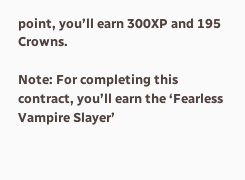point, you’ll earn 300XP and 195 Crowns.

Note: For completing this contract, you’ll earn the ‘Fearless Vampire Slayer’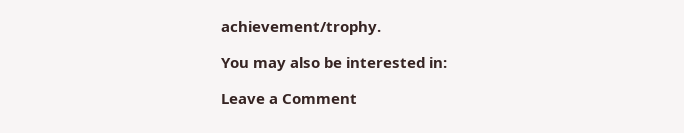achievement/trophy.

You may also be interested in:

Leave a Comment